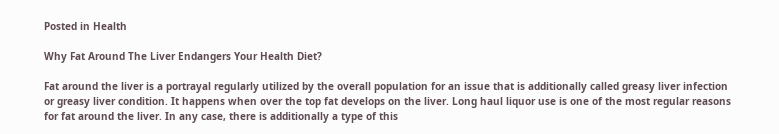Posted in Health

Why Fat Around The Liver Endangers Your Health Diet?

Fat around the liver is a portrayal regularly utilized by the overall population for an issue that is additionally called greasy liver infection or greasy liver condition. It happens when over the top fat develops on the liver. Long haul liquor use is one of the most regular reasons for fat around the liver. In any case, there is additionally a type of this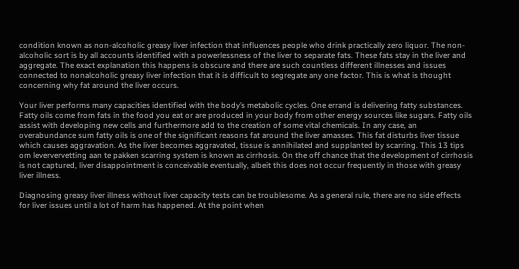condition known as non-alcoholic greasy liver infection that influences people who drink practically zero liquor. The non-alcoholic sort is by all accounts identified with a powerlessness of the liver to separate fats. These fats stay in the liver and aggregate. The exact explanation this happens is obscure and there are such countless different illnesses and issues connected to nonalcoholic greasy liver infection that it is difficult to segregate any one factor. This is what is thought concerning why fat around the liver occurs.

Your liver performs many capacities identified with the body’s metabolic cycles. One errand is delivering fatty substances. Fatty oils come from fats in the food you eat or are produced in your body from other energy sources like sugars. Fatty oils assist with developing new cells and furthermore add to the creation of some vital chemicals. In any case, an overabundance sum fatty oils is one of the significant reasons fat around the liver amasses. This fat disturbs liver tissue which causes aggravation. As the liver becomes aggravated, tissue is annihilated and supplanted by scarring. This 13 tips om leververvetting aan te pakken scarring system is known as cirrhosis. On the off chance that the development of cirrhosis is not captured, liver disappointment is conceivable eventually, albeit this does not occur frequently in those with greasy liver illness.

Diagnosing greasy liver illness without liver capacity tests can be troublesome. As a general rule, there are no side effects for liver issues until a lot of harm has happened. At the point when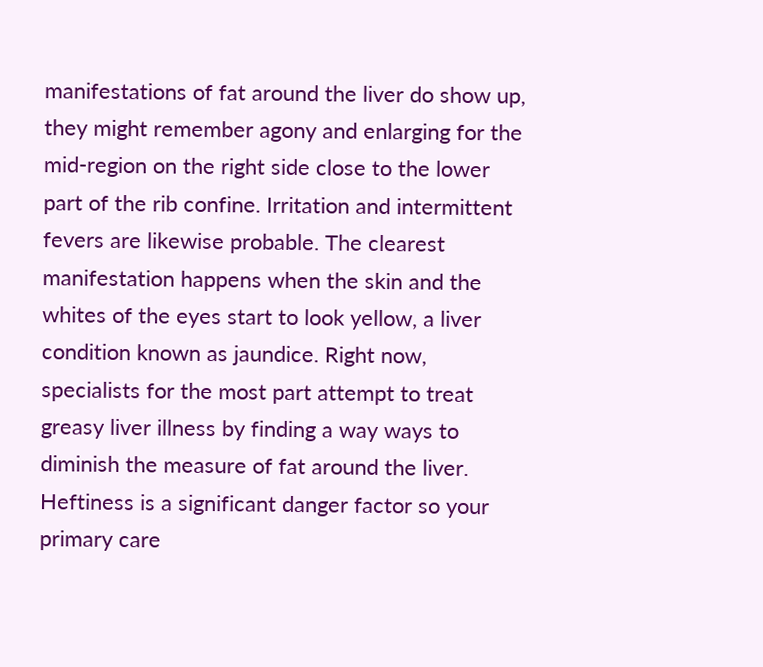manifestations of fat around the liver do show up, they might remember agony and enlarging for the mid-region on the right side close to the lower part of the rib confine. Irritation and intermittent fevers are likewise probable. The clearest manifestation happens when the skin and the whites of the eyes start to look yellow, a liver condition known as jaundice. Right now, specialists for the most part attempt to treat greasy liver illness by finding a way ways to diminish the measure of fat around the liver. Heftiness is a significant danger factor so your primary care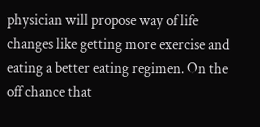physician will propose way of life changes like getting more exercise and eating a better eating regimen. On the off chance that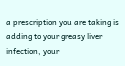a prescription you are taking is adding to your greasy liver infection, your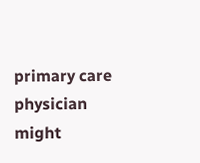primary care physician might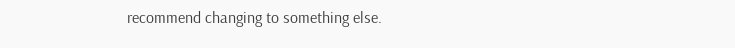recommend changing to something else.